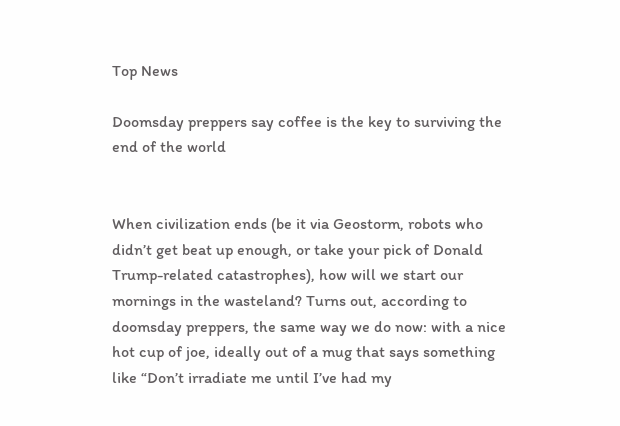Top News

Doomsday preppers say coffee is the key to surviving the end of the world


When civilization ends (be it via Geostorm, robots who didn’t get beat up enough, or take your pick of Donald Trump-related catastrophes), how will we start our mornings in the wasteland? Turns out, according to doomsday preppers, the same way we do now: with a nice hot cup of joe, ideally out of a mug that says something like “Don’t irradiate me until I’ve had my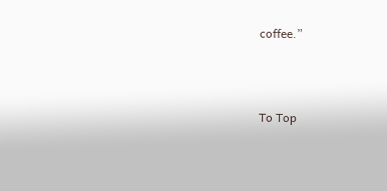coffee.”



To Top